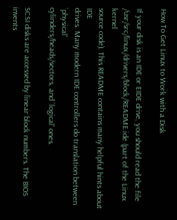How To Get Linux to Work with a Disk

If your disk is an IDE or EIDE drive, you should read the file
/usr/src/linux/drivers/block/README.ide (part of the Linux kernel
source code). This README contains many helpful hints about IDE
drives. Many modern IDE controllers do translation between `physical'
cylinders/heads/sectors, and `logical' ones.

SCSI disks are accessed by linear block numbers. The BIOS invents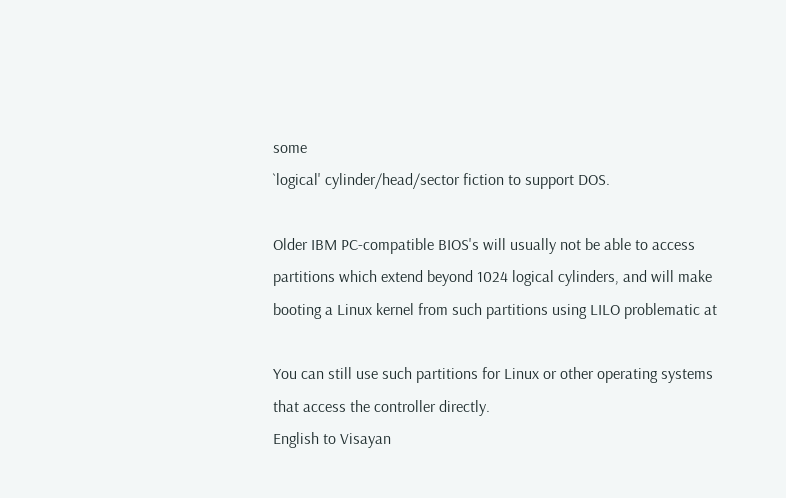some
`logical' cylinder/head/sector fiction to support DOS.

Older IBM PC-compatible BIOS's will usually not be able to access
partitions which extend beyond 1024 logical cylinders, and will make
booting a Linux kernel from such partitions using LILO problematic at

You can still use such partitions for Linux or other operating systems
that access the controller directly.
English to Visayan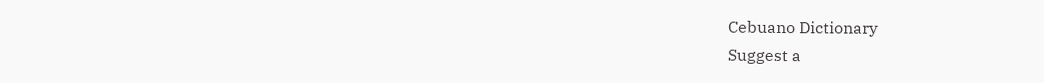Cebuano Dictionary
Suggest a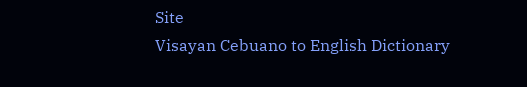Site
Visayan Cebuano to English Dictionary